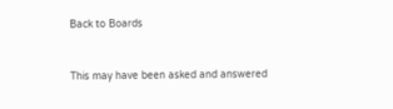Back to Boards



This may have been asked and answered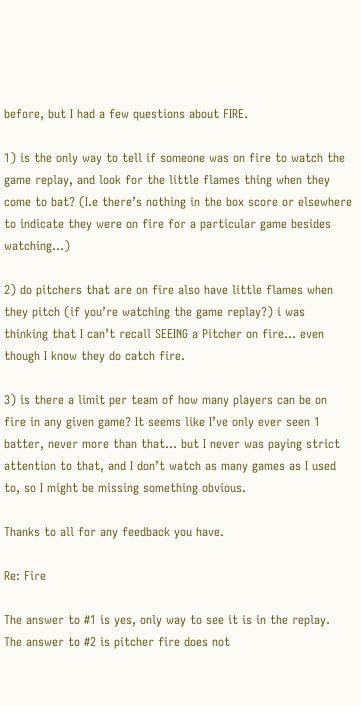before, but I had a few questions about FIRE.

1) is the only way to tell if someone was on fire to watch the game replay, and look for the little flames thing when they come to bat? (I.e there’s nothing in the box score or elsewhere to indicate they were on fire for a particular game besides watching...)

2) do pitchers that are on fire also have little flames when they pitch (if you’re watching the game replay?) i was thinking that I can’t recall SEEING a Pitcher on fire... even though I know they do catch fire.

3) is there a limit per team of how many players can be on fire in any given game? It seems like I’ve only ever seen 1 batter, never more than that... but I never was paying strict attention to that, and I don’t watch as many games as I used to, so I might be missing something obvious.

Thanks to all for any feedback you have.

Re: Fire

The answer to #1 is yes, only way to see it is in the replay.
The answer to #2 is pitcher fire does not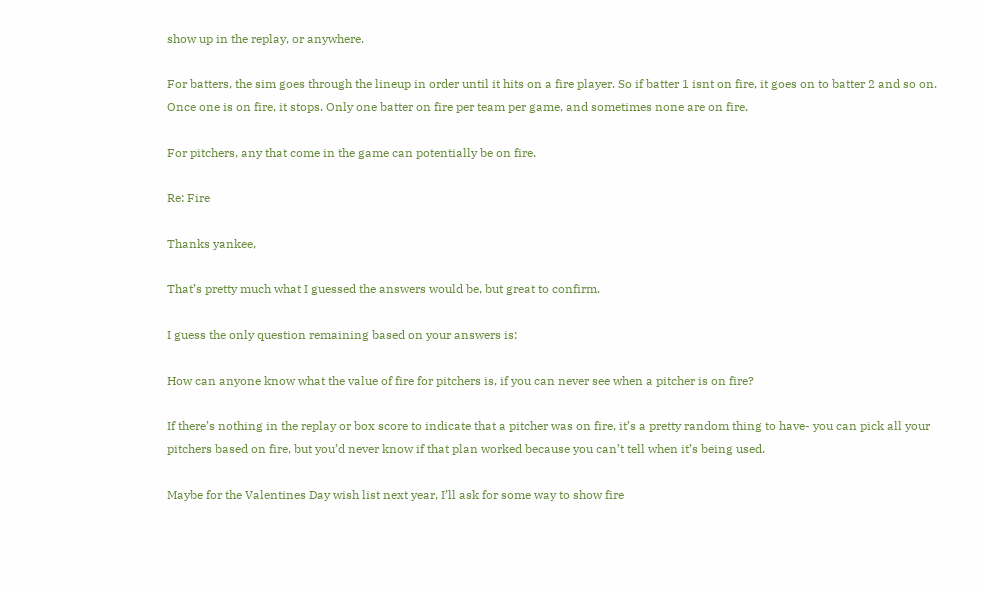show up in the replay, or anywhere.

For batters, the sim goes through the lineup in order until it hits on a fire player. So if batter 1 isnt on fire, it goes on to batter 2 and so on. Once one is on fire, it stops. Only one batter on fire per team per game, and sometimes none are on fire.

For pitchers, any that come in the game can potentially be on fire.

Re: Fire

Thanks yankee,

That’s pretty much what I guessed the answers would be, but great to confirm.

I guess the only question remaining based on your answers is:

How can anyone know what the value of fire for pitchers is, if you can never see when a pitcher is on fire?

If there’s nothing in the replay or box score to indicate that a pitcher was on fire, it’s a pretty random thing to have- you can pick all your pitchers based on fire, but you’d never know if that plan worked because you can’t tell when it’s being used.

Maybe for the Valentines Day wish list next year, I’ll ask for some way to show fire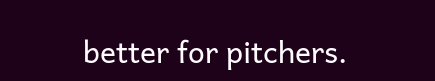better for pitchers.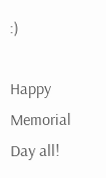:)

Happy Memorial Day all!